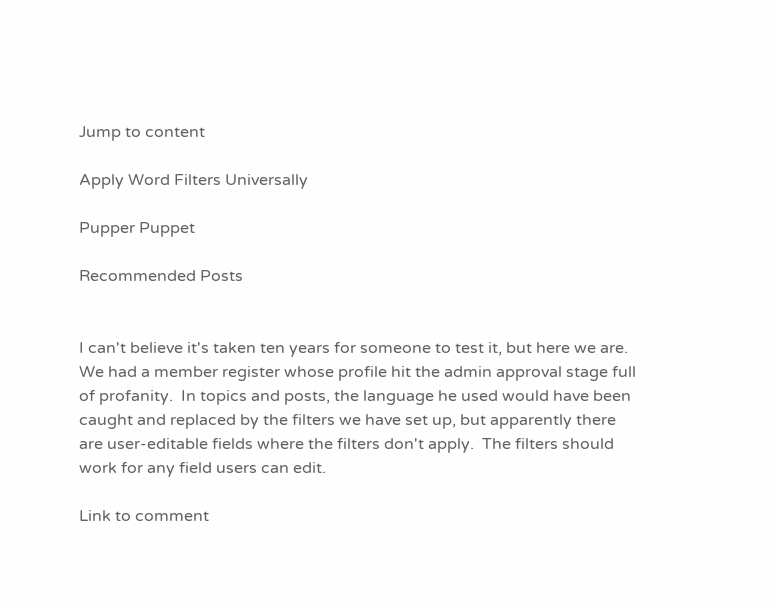Jump to content

Apply Word Filters Universally

Pupper Puppet

Recommended Posts


I can't believe it's taken ten years for someone to test it, but here we are.  We had a member register whose profile hit the admin approval stage full of profanity.  In topics and posts, the language he used would have been caught and replaced by the filters we have set up, but apparently there are user-editable fields where the filters don't apply.  The filters should work for any field users can edit.

Link to comment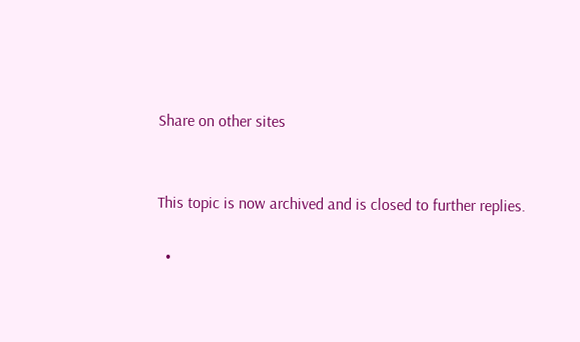Share on other sites


This topic is now archived and is closed to further replies.

  •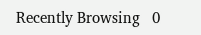Recently Browsing   0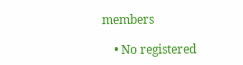members

    • No registered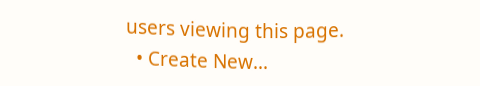users viewing this page.
  • Create New...